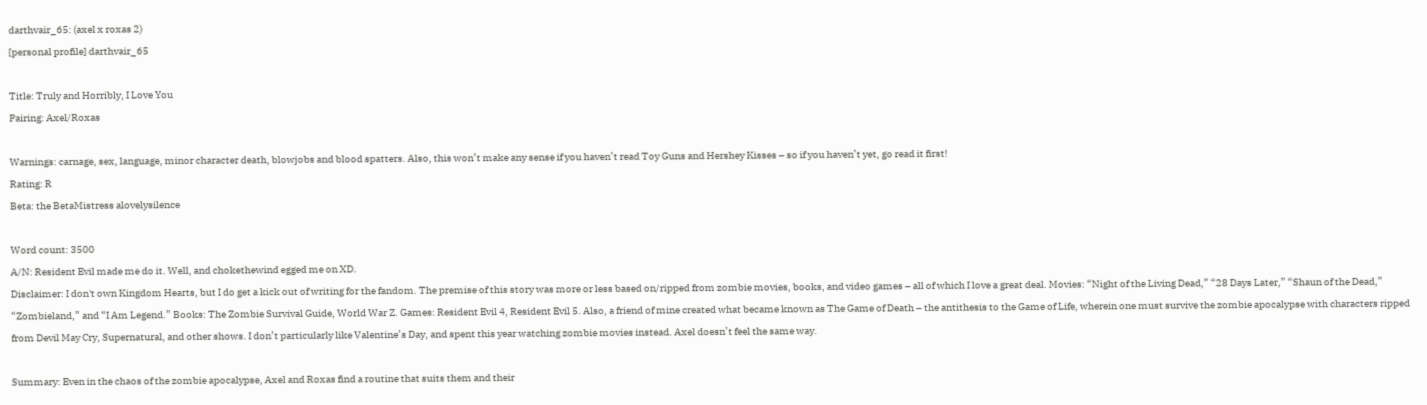darthvair_65: (axel x roxas 2)
[personal profile] darthvair_65

Title: Truly and Horribly, I Love You
Pairing: Axel/Roxas

Warnings: carnage, sex, language, minor character death, blowjobs and blood spatters. Also, this won’t make any sense if you haven’t read Toy Guns and Hershey Kisses – so if you haven’t yet, go read it first!
Rating: R
Beta: the BetaMistress alovelysilence

Word count: 3500
A/N: Resident Evil made me do it. Well, and chokethewind egged me on XD.
Disclaimer: I don't own Kingdom Hearts, but I do get a kick out of writing for the fandom. The premise of this story was more or less based on/ripped from zombie movies, books, and video games – all of which I love a great deal. Movies: “Night of the Living Dead,” “28 Days Later,” “Shaun of the Dead,” “Zombieland,” and “I Am Legend.” Books: The Zombie Survival Guide, World War Z. Games: Resident Evil 4, Resident Evil 5. Also, a friend of mine created what became known as The Game of Death – the antithesis to the Game of Life, wherein one must survive the zombie apocalypse with characters ripped from Devil May Cry, Supernatural, and other shows. I don’t particularly like Valentine’s Day, and spent this year watching zombie movies instead. Axel doesn’t feel the same way.

Summary: Even in the chaos of the zombie apocalypse, Axel and Roxas find a routine that suits them and their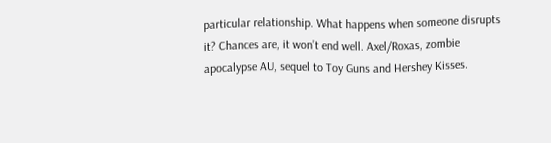particular relationship. What happens when someone disrupts it? Chances are, it won’t end well. Axel/Roxas, zombie apocalypse AU, sequel to Toy Guns and Hershey Kisses.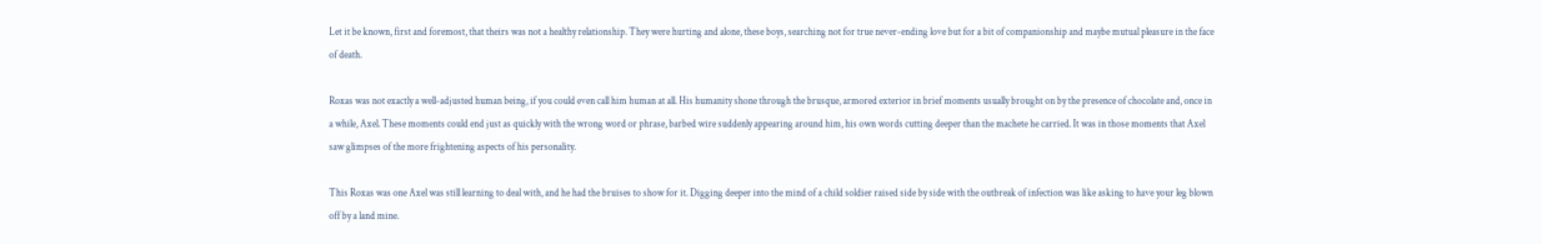Let it be known, first and foremost, that theirs was not a healthy relationship. They were hurting and alone, these boys, searching not for true never-ending love but for a bit of companionship and maybe mutual pleasure in the face of death.

Roxas was not exactly a well-adjusted human being, if you could even call him human at all. His humanity shone through the brusque, armored exterior in brief moments usually brought on by the presence of chocolate and, once in a while, Axel. These moments could end just as quickly with the wrong word or phrase, barbed wire suddenly appearing around him, his own words cutting deeper than the machete he carried. It was in those moments that Axel saw glimpses of the more frightening aspects of his personality.

This Roxas was one Axel was still learning to deal with, and he had the bruises to show for it. Digging deeper into the mind of a child soldier raised side by side with the outbreak of infection was like asking to have your leg blown off by a land mine.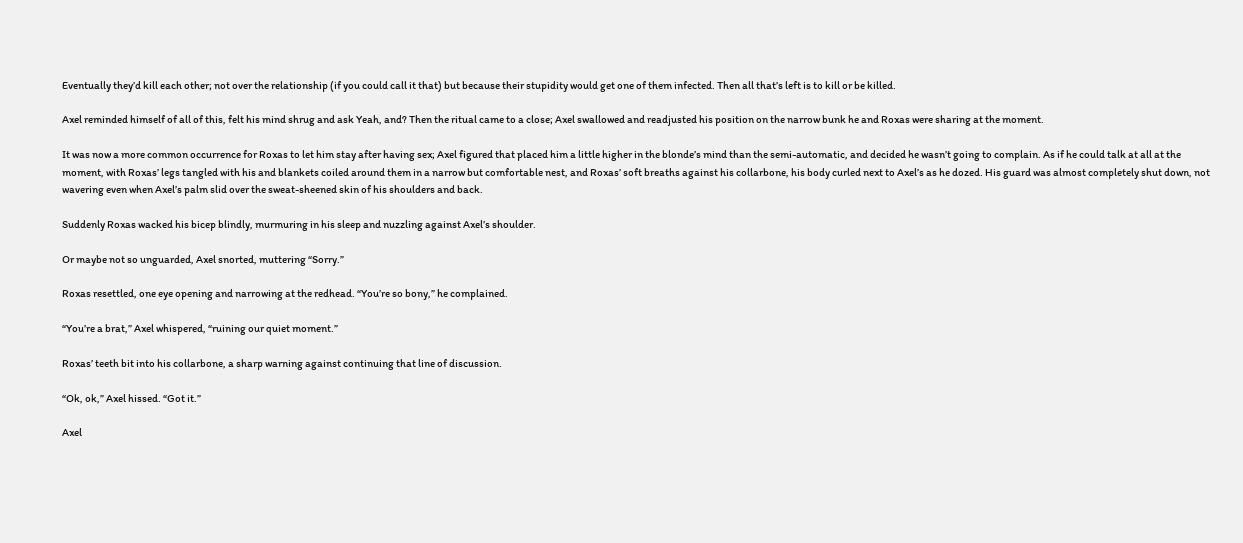Eventually they’d kill each other; not over the relationship (if you could call it that) but because their stupidity would get one of them infected. Then all that’s left is to kill or be killed.

Axel reminded himself of all of this, felt his mind shrug and ask Yeah, and? Then the ritual came to a close; Axel swallowed and readjusted his position on the narrow bunk he and Roxas were sharing at the moment.

It was now a more common occurrence for Roxas to let him stay after having sex; Axel figured that placed him a little higher in the blonde’s mind than the semi-automatic, and decided he wasn’t going to complain. As if he could talk at all at the moment, with Roxas’ legs tangled with his and blankets coiled around them in a narrow but comfortable nest, and Roxas’ soft breaths against his collarbone, his body curled next to Axel’s as he dozed. His guard was almost completely shut down, not wavering even when Axel’s palm slid over the sweat-sheened skin of his shoulders and back.

Suddenly Roxas wacked his bicep blindly, murmuring in his sleep and nuzzling against Axel’s shoulder.

Or maybe not so unguarded, Axel snorted, muttering “Sorry.”

Roxas resettled, one eye opening and narrowing at the redhead. “You’re so bony,” he complained.

“You’re a brat,” Axel whispered, “ruining our quiet moment.”

Roxas’ teeth bit into his collarbone, a sharp warning against continuing that line of discussion.

“Ok, ok,” Axel hissed. “Got it.”

Axel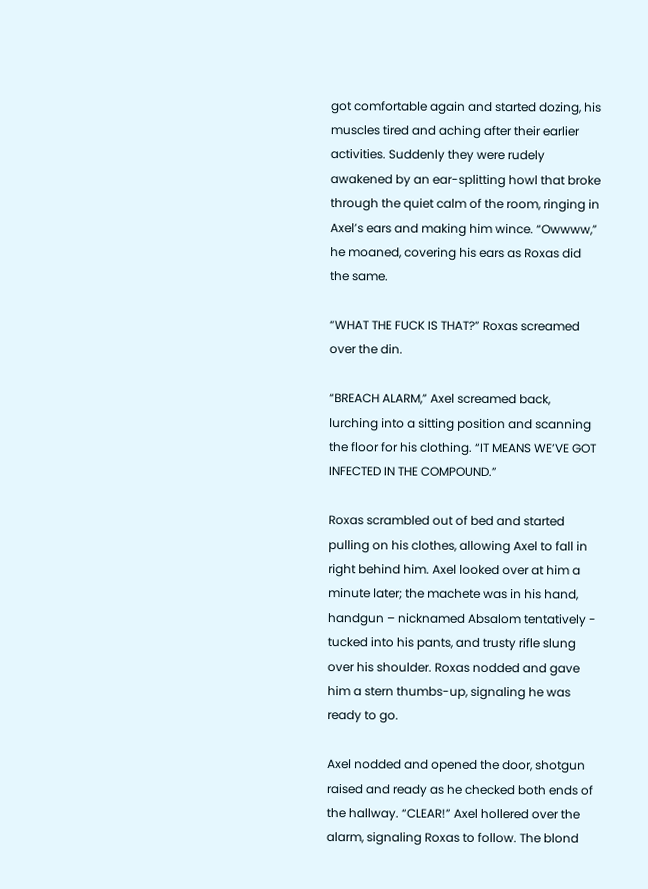got comfortable again and started dozing, his muscles tired and aching after their earlier activities. Suddenly they were rudely awakened by an ear-splitting howl that broke through the quiet calm of the room, ringing in Axel’s ears and making him wince. “Owwww,” he moaned, covering his ears as Roxas did the same.

“WHAT THE FUCK IS THAT?” Roxas screamed over the din.

“BREACH ALARM,” Axel screamed back, lurching into a sitting position and scanning the floor for his clothing. “IT MEANS WE’VE GOT INFECTED IN THE COMPOUND.”

Roxas scrambled out of bed and started pulling on his clothes, allowing Axel to fall in right behind him. Axel looked over at him a minute later; the machete was in his hand, handgun – nicknamed Absalom tentatively - tucked into his pants, and trusty rifle slung over his shoulder. Roxas nodded and gave him a stern thumbs-up, signaling he was ready to go.

Axel nodded and opened the door, shotgun raised and ready as he checked both ends of the hallway. “CLEAR!” Axel hollered over the alarm, signaling Roxas to follow. The blond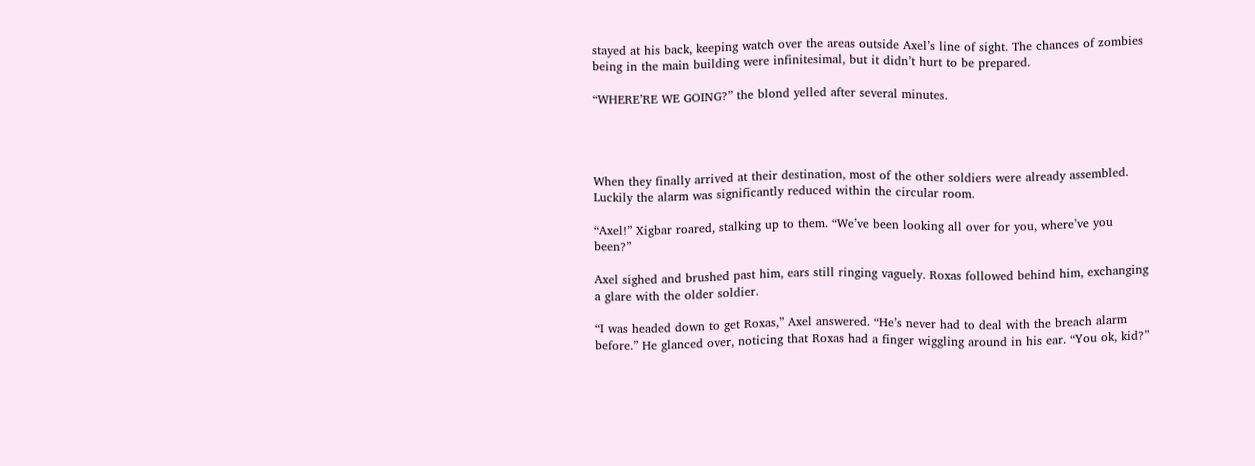stayed at his back, keeping watch over the areas outside Axel’s line of sight. The chances of zombies being in the main building were infinitesimal, but it didn’t hurt to be prepared.

“WHERE’RE WE GOING?” the blond yelled after several minutes.




When they finally arrived at their destination, most of the other soldiers were already assembled. Luckily the alarm was significantly reduced within the circular room.

“Axel!” Xigbar roared, stalking up to them. “We’ve been looking all over for you, where’ve you been?”

Axel sighed and brushed past him, ears still ringing vaguely. Roxas followed behind him, exchanging a glare with the older soldier.

“I was headed down to get Roxas,” Axel answered. “He’s never had to deal with the breach alarm before.” He glanced over, noticing that Roxas had a finger wiggling around in his ear. “You ok, kid?”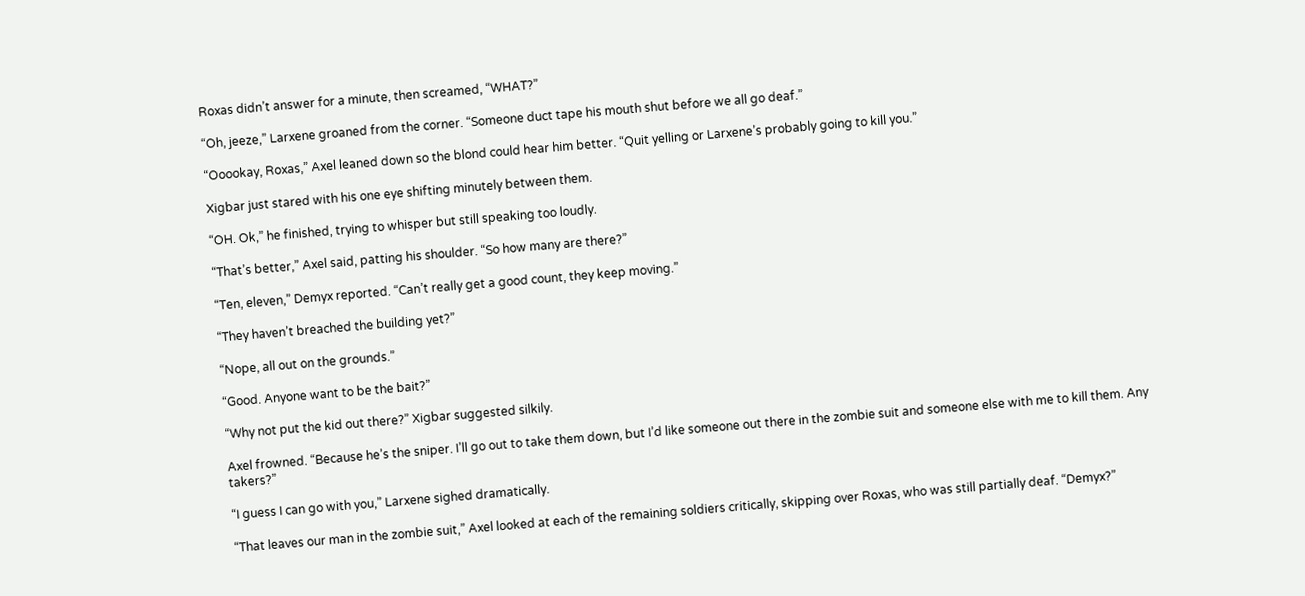Roxas didn’t answer for a minute, then screamed, “WHAT?”

“Oh, jeeze,” Larxene groaned from the corner. “Someone duct tape his mouth shut before we all go deaf.”

“Ooookay, Roxas,” Axel leaned down so the blond could hear him better. “Quit yelling or Larxene’s probably going to kill you.”

Xigbar just stared with his one eye shifting minutely between them.

“OH. Ok,” he finished, trying to whisper but still speaking too loudly.

“That’s better,” Axel said, patting his shoulder. “So how many are there?”

“Ten, eleven,” Demyx reported. “Can’t really get a good count, they keep moving.”

“They haven’t breached the building yet?”

“Nope, all out on the grounds.”

“Good. Anyone want to be the bait?”

“Why not put the kid out there?” Xigbar suggested silkily.

Axel frowned. “Because he’s the sniper. I’ll go out to take them down, but I’d like someone out there in the zombie suit and someone else with me to kill them. Any takers?”

“I guess I can go with you,” Larxene sighed dramatically.

“That leaves our man in the zombie suit,” Axel looked at each of the remaining soldiers critically, skipping over Roxas, who was still partially deaf. “Demyx?”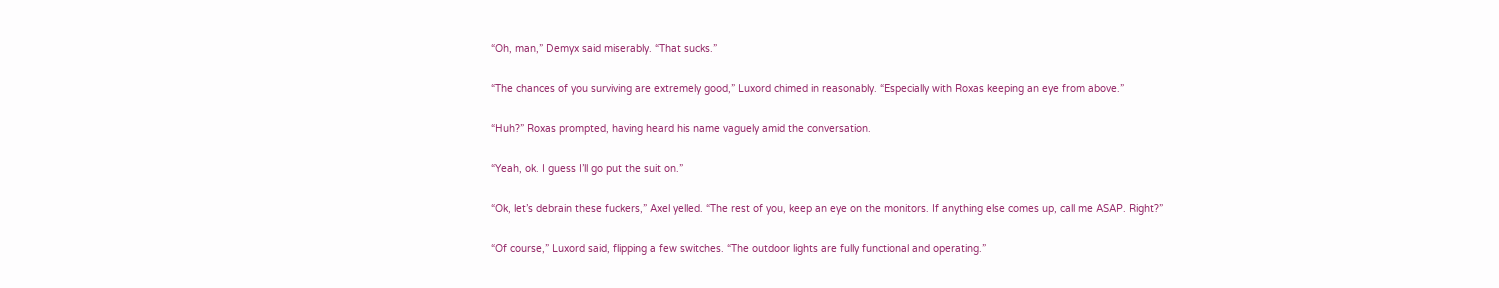“Oh, man,” Demyx said miserably. “That sucks.”

“The chances of you surviving are extremely good,” Luxord chimed in reasonably. “Especially with Roxas keeping an eye from above.”

“Huh?” Roxas prompted, having heard his name vaguely amid the conversation.

“Yeah, ok. I guess I’ll go put the suit on.”

“Ok, let’s debrain these fuckers,” Axel yelled. “The rest of you, keep an eye on the monitors. If anything else comes up, call me ASAP. Right?”

“Of course,” Luxord said, flipping a few switches. “The outdoor lights are fully functional and operating.”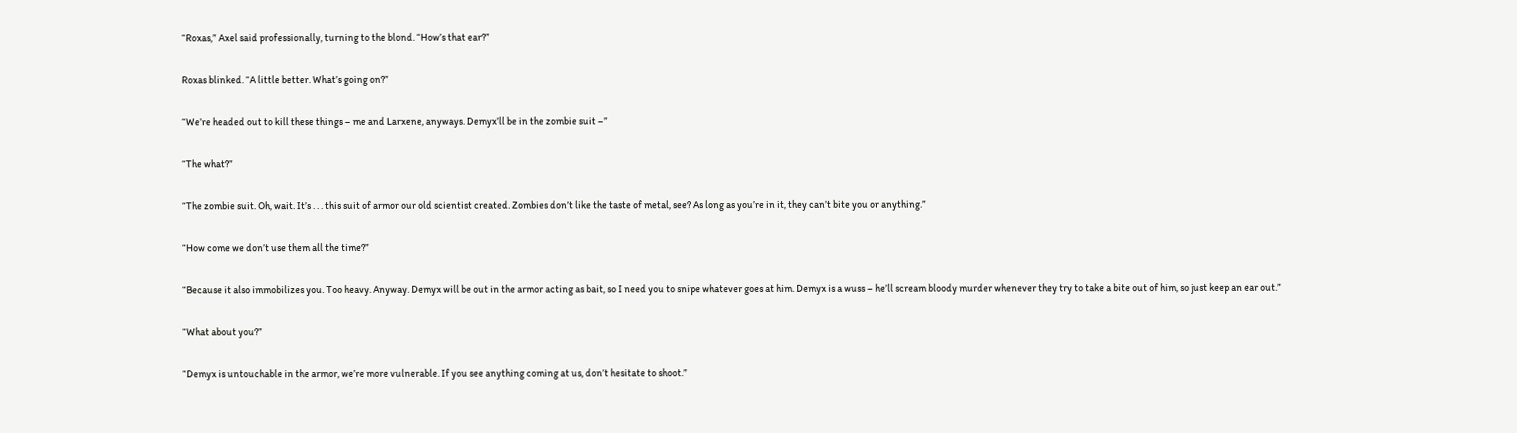“Roxas,” Axel said professionally, turning to the blond. “How’s that ear?”

Roxas blinked. “A little better. What’s going on?”

“We’re headed out to kill these things – me and Larxene, anyways. Demyx’ll be in the zombie suit –”

“The what?”

“The zombie suit. Oh, wait. It’s . . . this suit of armor our old scientist created. Zombies don’t like the taste of metal, see? As long as you’re in it, they can’t bite you or anything.”

“How come we don’t use them all the time?”

“Because it also immobilizes you. Too heavy. Anyway. Demyx will be out in the armor acting as bait, so I need you to snipe whatever goes at him. Demyx is a wuss – he’ll scream bloody murder whenever they try to take a bite out of him, so just keep an ear out.”

“What about you?”

“Demyx is untouchable in the armor, we’re more vulnerable. If you see anything coming at us, don’t hesitate to shoot.”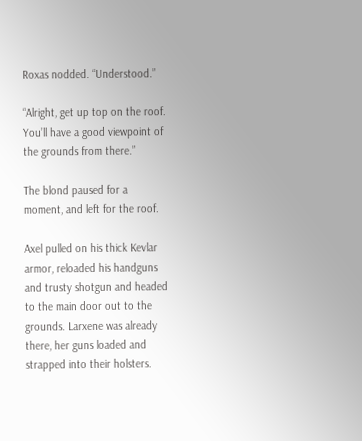Roxas nodded. “Understood.”

“Alright, get up top on the roof. You’ll have a good viewpoint of the grounds from there.”

The blond paused for a moment, and left for the roof.

Axel pulled on his thick Kevlar armor, reloaded his handguns and trusty shotgun and headed to the main door out to the grounds. Larxene was already there, her guns loaded and strapped into their holsters.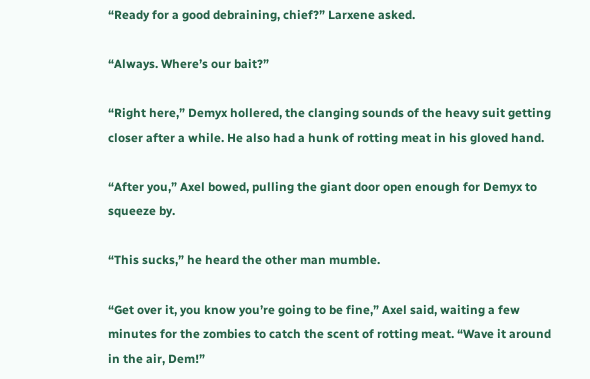“Ready for a good debraining, chief?” Larxene asked.

“Always. Where’s our bait?”

“Right here,” Demyx hollered, the clanging sounds of the heavy suit getting closer after a while. He also had a hunk of rotting meat in his gloved hand.

“After you,” Axel bowed, pulling the giant door open enough for Demyx to squeeze by.

“This sucks,” he heard the other man mumble.

“Get over it, you know you’re going to be fine,” Axel said, waiting a few minutes for the zombies to catch the scent of rotting meat. “Wave it around in the air, Dem!”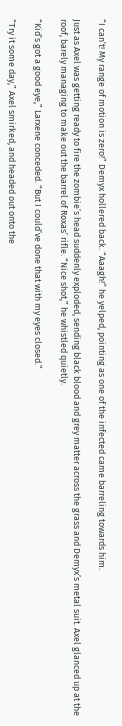“I can’t! My range of motion is zero!” Demyx hollered back. “Aaagh!” he yelped, pointing as one of the infected came barreling towards him.

Just as Axel was getting ready to fire the zombie’s head suddenly exploded, sending black blood and grey matter across the grass and Demyx’s metal suit. Axel glanced up at the roof, barely managing to make out the barrel of Roxas’ rifle. “Nice shot,” he whistled quietly.

“Kid’s got a good eye,” Larxene conceded. “But I could’ve done that with my eyes closed.”

“Try it some day,” Axel smirked, and headed out onto the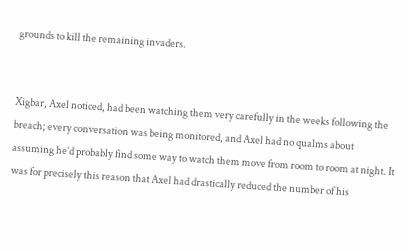grounds to kill the remaining invaders.


Xigbar, Axel noticed, had been watching them very carefully in the weeks following the breach; every conversation was being monitored, and Axel had no qualms about assuming he’d probably find some way to watch them move from room to room at night. It was for precisely this reason that Axel had drastically reduced the number of his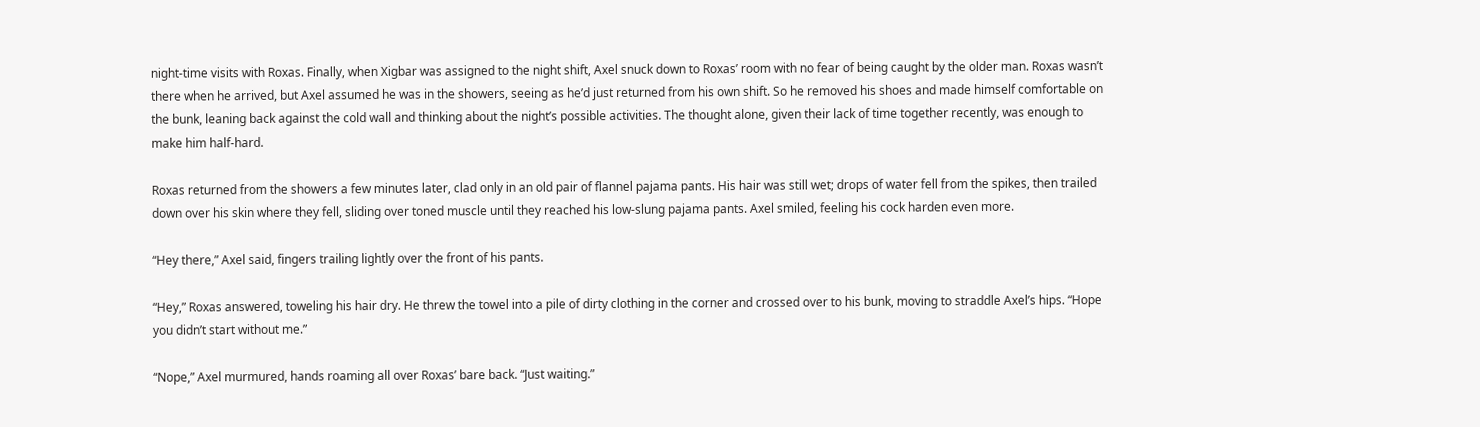night-time visits with Roxas. Finally, when Xigbar was assigned to the night shift, Axel snuck down to Roxas’ room with no fear of being caught by the older man. Roxas wasn’t there when he arrived, but Axel assumed he was in the showers, seeing as he’d just returned from his own shift. So he removed his shoes and made himself comfortable on the bunk, leaning back against the cold wall and thinking about the night’s possible activities. The thought alone, given their lack of time together recently, was enough to make him half-hard.

Roxas returned from the showers a few minutes later, clad only in an old pair of flannel pajama pants. His hair was still wet; drops of water fell from the spikes, then trailed down over his skin where they fell, sliding over toned muscle until they reached his low-slung pajama pants. Axel smiled, feeling his cock harden even more.

“Hey there,” Axel said, fingers trailing lightly over the front of his pants.

“Hey,” Roxas answered, toweling his hair dry. He threw the towel into a pile of dirty clothing in the corner and crossed over to his bunk, moving to straddle Axel’s hips. “Hope you didn’t start without me.”

“Nope,” Axel murmured, hands roaming all over Roxas’ bare back. “Just waiting.”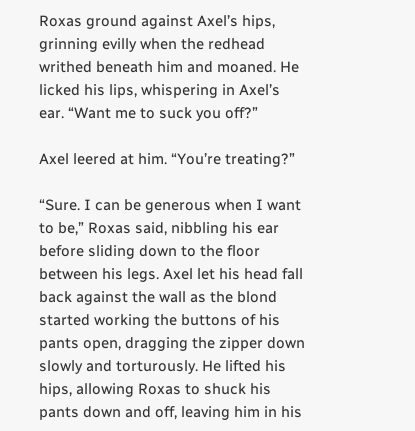Roxas ground against Axel’s hips, grinning evilly when the redhead writhed beneath him and moaned. He licked his lips, whispering in Axel’s ear. “Want me to suck you off?”

Axel leered at him. “You’re treating?”

“Sure. I can be generous when I want to be,” Roxas said, nibbling his ear before sliding down to the floor between his legs. Axel let his head fall back against the wall as the blond started working the buttons of his pants open, dragging the zipper down slowly and torturously. He lifted his hips, allowing Roxas to shuck his pants down and off, leaving him in his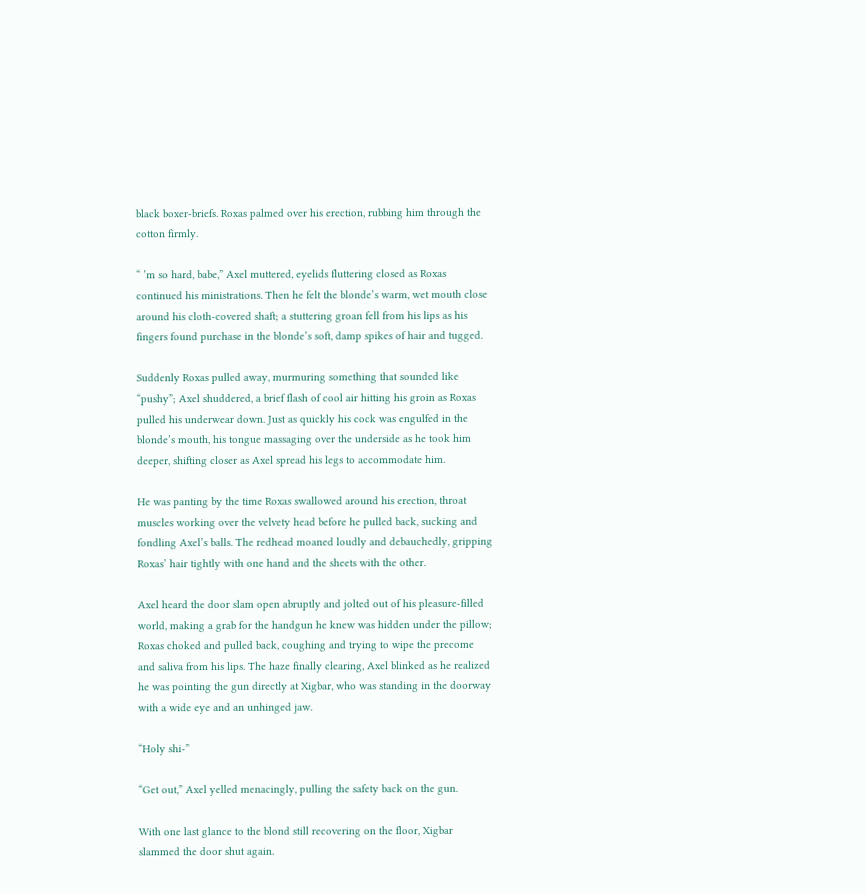black boxer-briefs. Roxas palmed over his erection, rubbing him through the cotton firmly.

“ ’m so hard, babe,” Axel muttered, eyelids fluttering closed as Roxas continued his ministrations. Then he felt the blonde’s warm, wet mouth close around his cloth-covered shaft; a stuttering groan fell from his lips as his fingers found purchase in the blonde’s soft, damp spikes of hair and tugged.

Suddenly Roxas pulled away, murmuring something that sounded like “pushy”; Axel shuddered, a brief flash of cool air hitting his groin as Roxas pulled his underwear down. Just as quickly his cock was engulfed in the blonde’s mouth, his tongue massaging over the underside as he took him deeper, shifting closer as Axel spread his legs to accommodate him.

He was panting by the time Roxas swallowed around his erection, throat muscles working over the velvety head before he pulled back, sucking and fondling Axel’s balls. The redhead moaned loudly and debauchedly, gripping Roxas’ hair tightly with one hand and the sheets with the other.

Axel heard the door slam open abruptly and jolted out of his pleasure-filled world, making a grab for the handgun he knew was hidden under the pillow; Roxas choked and pulled back, coughing and trying to wipe the precome and saliva from his lips. The haze finally clearing, Axel blinked as he realized he was pointing the gun directly at Xigbar, who was standing in the doorway with a wide eye and an unhinged jaw.

“Holy shi-”

“Get out,” Axel yelled menacingly, pulling the safety back on the gun.

With one last glance to the blond still recovering on the floor, Xigbar slammed the door shut again.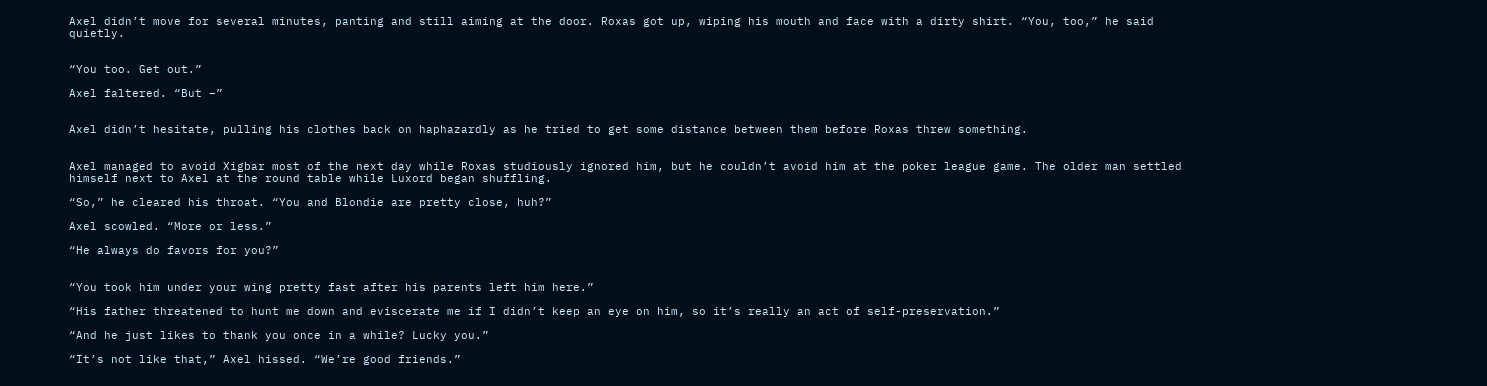Axel didn’t move for several minutes, panting and still aiming at the door. Roxas got up, wiping his mouth and face with a dirty shirt. “You, too,” he said quietly.


“You too. Get out.”

Axel faltered. “But –”


Axel didn’t hesitate, pulling his clothes back on haphazardly as he tried to get some distance between them before Roxas threw something.


Axel managed to avoid Xigbar most of the next day while Roxas studiously ignored him, but he couldn’t avoid him at the poker league game. The older man settled himself next to Axel at the round table while Luxord began shuffling.

“So,” he cleared his throat. “You and Blondie are pretty close, huh?”

Axel scowled. “More or less.”

“He always do favors for you?”


“You took him under your wing pretty fast after his parents left him here.”

“His father threatened to hunt me down and eviscerate me if I didn’t keep an eye on him, so it’s really an act of self-preservation.”

“And he just likes to thank you once in a while? Lucky you.”

“It’s not like that,” Axel hissed. “We’re good friends.”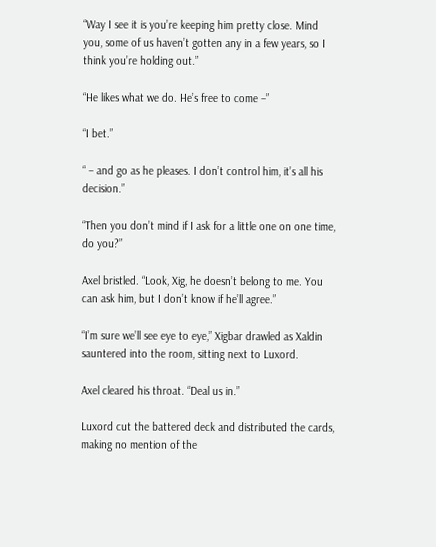“Way I see it is you’re keeping him pretty close. Mind you, some of us haven’t gotten any in a few years, so I think you’re holding out.”

“He likes what we do. He’s free to come –”

“I bet.”

“ – and go as he pleases. I don’t control him, it’s all his decision.”

“Then you don’t mind if I ask for a little one on one time, do you?”

Axel bristled. “Look, Xig, he doesn’t belong to me. You can ask him, but I don’t know if he’ll agree.”

“I’m sure we’ll see eye to eye,” Xigbar drawled as Xaldin sauntered into the room, sitting next to Luxord.

Axel cleared his throat. “Deal us in.”

Luxord cut the battered deck and distributed the cards, making no mention of the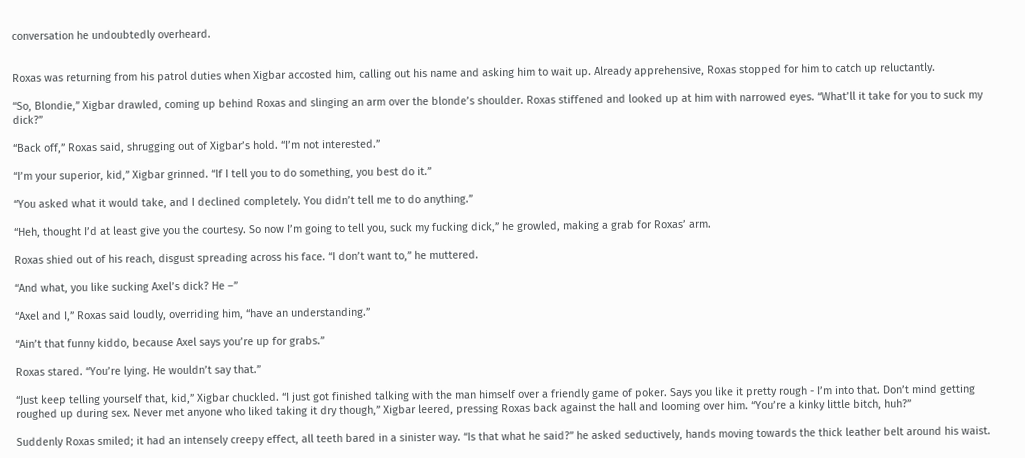conversation he undoubtedly overheard.


Roxas was returning from his patrol duties when Xigbar accosted him, calling out his name and asking him to wait up. Already apprehensive, Roxas stopped for him to catch up reluctantly.

“So, Blondie,” Xigbar drawled, coming up behind Roxas and slinging an arm over the blonde’s shoulder. Roxas stiffened and looked up at him with narrowed eyes. “What’ll it take for you to suck my dick?”

“Back off,” Roxas said, shrugging out of Xigbar’s hold. “I’m not interested.”

“I’m your superior, kid,” Xigbar grinned. “If I tell you to do something, you best do it.”

“You asked what it would take, and I declined completely. You didn’t tell me to do anything.”

“Heh, thought I’d at least give you the courtesy. So now I’m going to tell you, suck my fucking dick,” he growled, making a grab for Roxas’ arm.

Roxas shied out of his reach, disgust spreading across his face. “I don’t want to,” he muttered.

“And what, you like sucking Axel’s dick? He –”

“Axel and I,” Roxas said loudly, overriding him, “have an understanding.”

“Ain’t that funny kiddo, because Axel says you’re up for grabs.”

Roxas stared. “You’re lying. He wouldn’t say that.”

“Just keep telling yourself that, kid,” Xigbar chuckled. “I just got finished talking with the man himself over a friendly game of poker. Says you like it pretty rough - I’m into that. Don’t mind getting roughed up during sex. Never met anyone who liked taking it dry though,” Xigbar leered, pressing Roxas back against the hall and looming over him. “You’re a kinky little bitch, huh?”

Suddenly Roxas smiled; it had an intensely creepy effect, all teeth bared in a sinister way. “Is that what he said?” he asked seductively, hands moving towards the thick leather belt around his waist.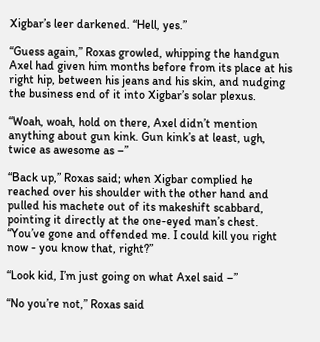Xigbar’s leer darkened. “Hell, yes.”

“Guess again,” Roxas growled, whipping the handgun Axel had given him months before from its place at his right hip, between his jeans and his skin, and nudging the business end of it into Xigbar’s solar plexus.

“Woah, woah, hold on there, Axel didn’t mention anything about gun kink. Gun kink’s at least, ugh, twice as awesome as –”

“Back up,” Roxas said; when Xigbar complied he reached over his shoulder with the other hand and pulled his machete out of its makeshift scabbard, pointing it directly at the one-eyed man’s chest. “You’ve gone and offended me. I could kill you right now - you know that, right?”

“Look kid, I’m just going on what Axel said –”

“No you’re not,” Roxas said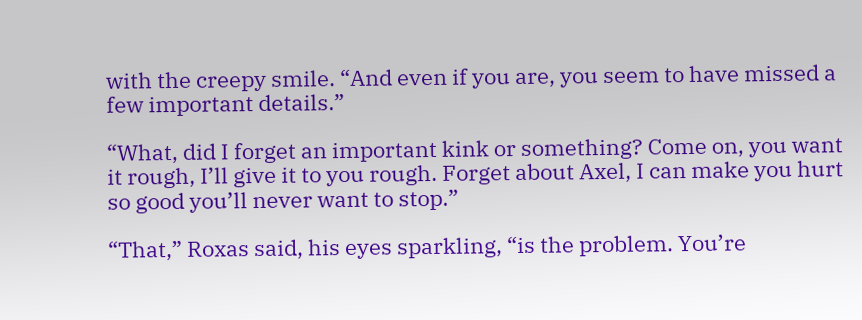with the creepy smile. “And even if you are, you seem to have missed a few important details.”

“What, did I forget an important kink or something? Come on, you want it rough, I’ll give it to you rough. Forget about Axel, I can make you hurt so good you’ll never want to stop.”

“That,” Roxas said, his eyes sparkling, “is the problem. You’re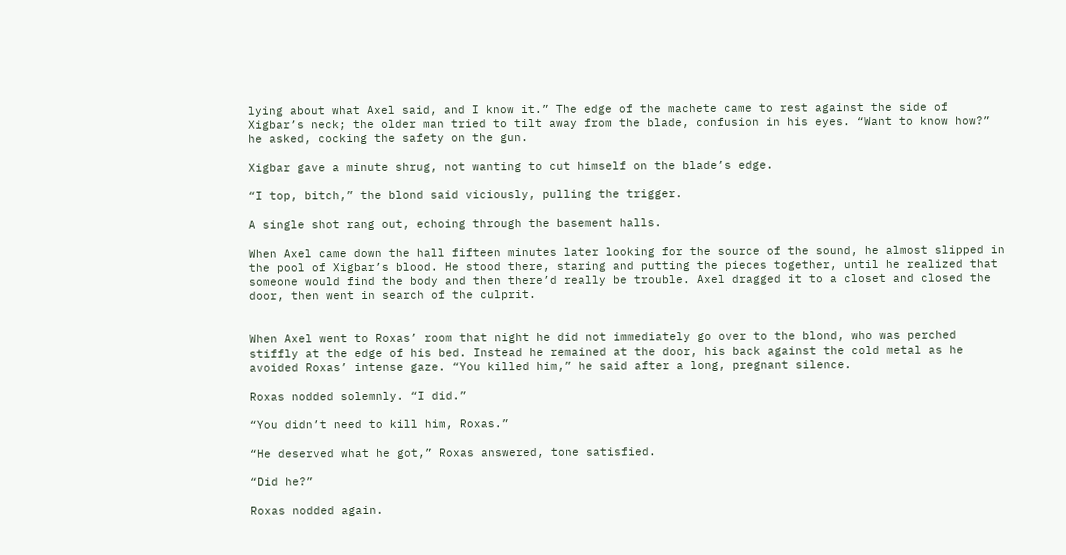lying about what Axel said, and I know it.” The edge of the machete came to rest against the side of Xigbar’s neck; the older man tried to tilt away from the blade, confusion in his eyes. “Want to know how?” he asked, cocking the safety on the gun.

Xigbar gave a minute shrug, not wanting to cut himself on the blade’s edge.

“I top, bitch,” the blond said viciously, pulling the trigger.

A single shot rang out, echoing through the basement halls.

When Axel came down the hall fifteen minutes later looking for the source of the sound, he almost slipped in the pool of Xigbar’s blood. He stood there, staring and putting the pieces together, until he realized that someone would find the body and then there’d really be trouble. Axel dragged it to a closet and closed the door, then went in search of the culprit.


When Axel went to Roxas’ room that night he did not immediately go over to the blond, who was perched stiffly at the edge of his bed. Instead he remained at the door, his back against the cold metal as he avoided Roxas’ intense gaze. “You killed him,” he said after a long, pregnant silence.

Roxas nodded solemnly. “I did.”

“You didn’t need to kill him, Roxas.”

“He deserved what he got,” Roxas answered, tone satisfied.

“Did he?”

Roxas nodded again.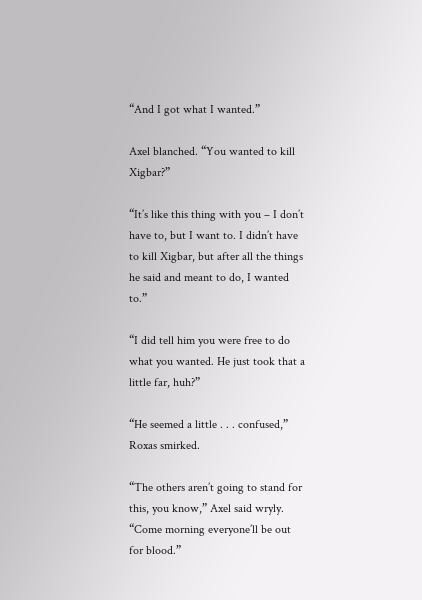“And I got what I wanted.”

Axel blanched. “You wanted to kill Xigbar?”

“It’s like this thing with you – I don’t have to, but I want to. I didn’t have to kill Xigbar, but after all the things he said and meant to do, I wanted to.”

“I did tell him you were free to do what you wanted. He just took that a little far, huh?”

“He seemed a little . . . confused,” Roxas smirked.

“The others aren’t going to stand for this, you know,” Axel said wryly. “Come morning everyone’ll be out for blood.”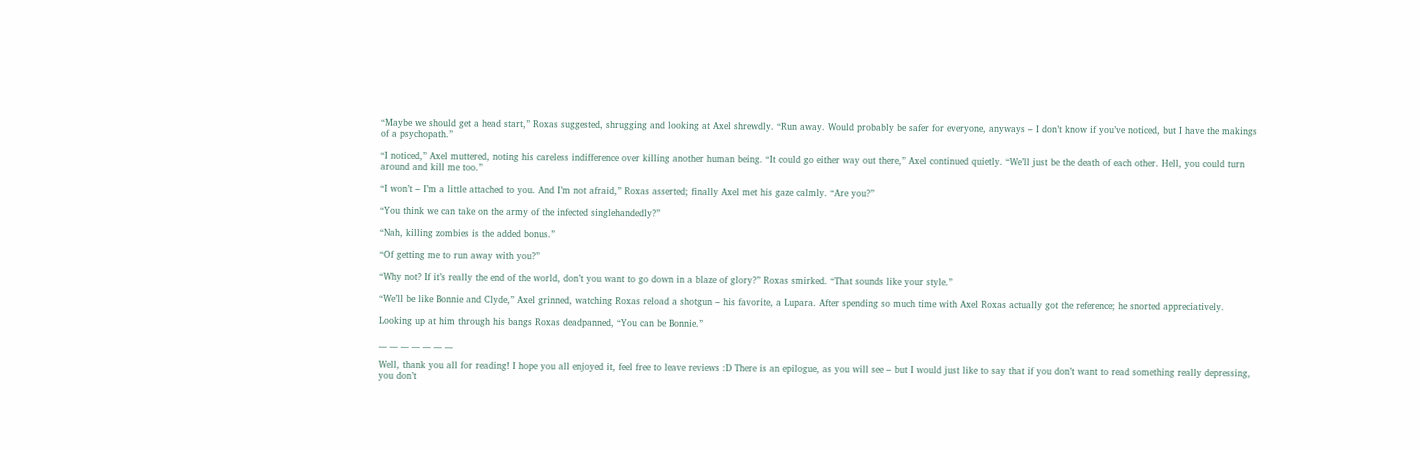“Maybe we should get a head start,” Roxas suggested, shrugging and looking at Axel shrewdly. “Run away. Would probably be safer for everyone, anyways – I don’t know if you’ve noticed, but I have the makings of a psychopath.”

“I noticed,” Axel muttered, noting his careless indifference over killing another human being. “It could go either way out there,” Axel continued quietly. “We’ll just be the death of each other. Hell, you could turn around and kill me too.”

“I won’t – I’m a little attached to you. And I’m not afraid,” Roxas asserted; finally Axel met his gaze calmly. “Are you?”

“You think we can take on the army of the infected singlehandedly?”

“Nah, killing zombies is the added bonus.”

“Of getting me to run away with you?”

“Why not? If it’s really the end of the world, don’t you want to go down in a blaze of glory?” Roxas smirked. “That sounds like your style.”

“We’ll be like Bonnie and Clyde,” Axel grinned, watching Roxas reload a shotgun – his favorite, a Lupara. After spending so much time with Axel Roxas actually got the reference; he snorted appreciatively.

Looking up at him through his bangs Roxas deadpanned, “You can be Bonnie.”

__ __ __ __ __ __ __

Well, thank you all for reading! I hope you all enjoyed it, feel free to leave reviews :D There is an epilogue, as you will see – but I would just like to say that if you don’t want to read something really depressing, you don’t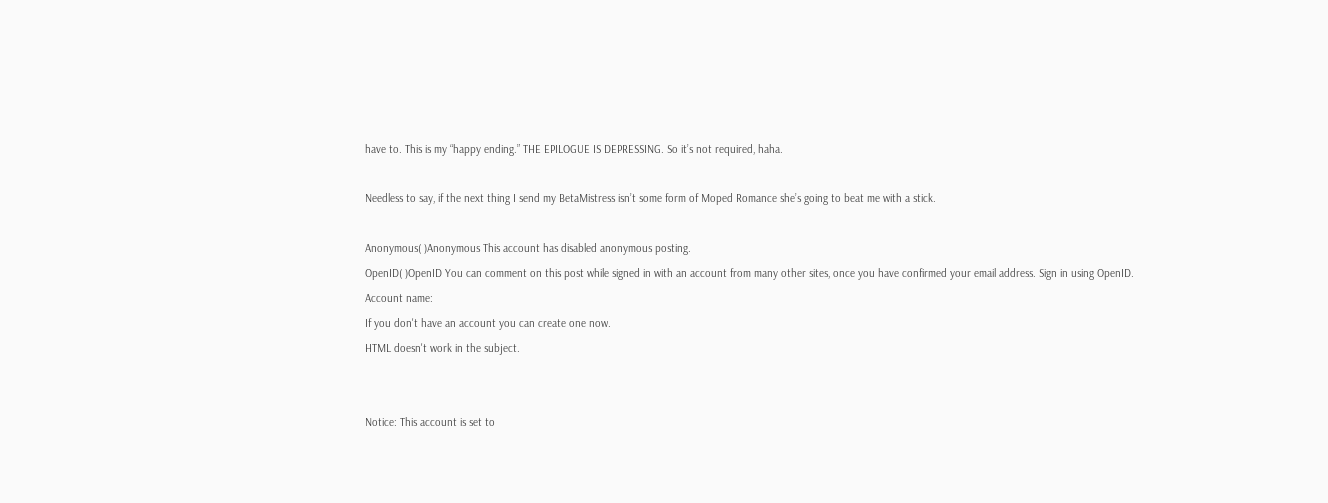have to. This is my “happy ending.” THE EPILOGUE IS DEPRESSING. So it’s not required, haha.

Needless to say, if the next thing I send my BetaMistress isn’t some form of Moped Romance she’s going to beat me with a stick.

Anonymous( )Anonymous This account has disabled anonymous posting.
OpenID( )OpenID You can comment on this post while signed in with an account from many other sites, once you have confirmed your email address. Sign in using OpenID.
Account name:
If you don't have an account you can create one now.
HTML doesn't work in the subject.


Notice: This account is set to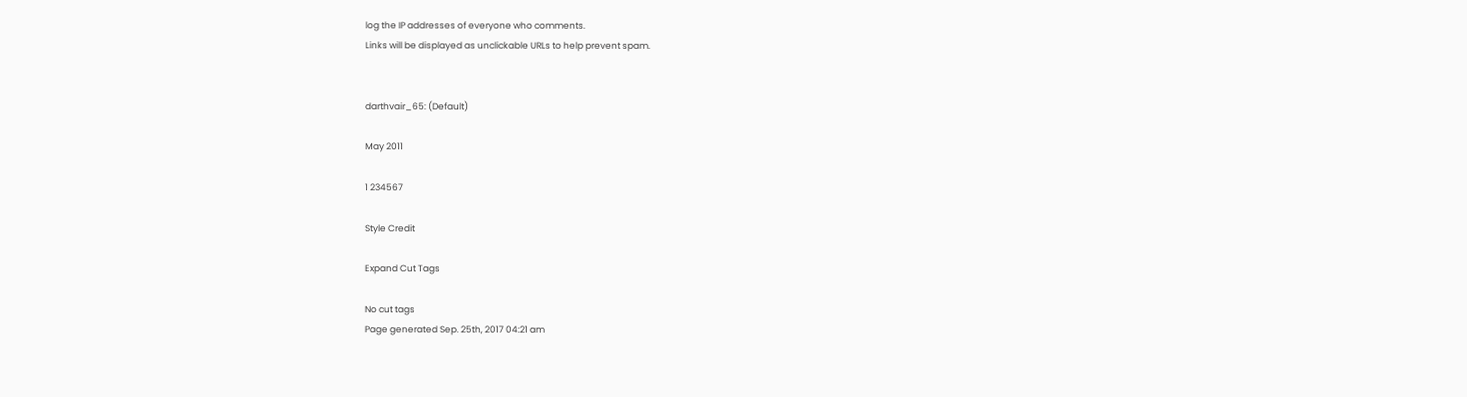log the IP addresses of everyone who comments.
Links will be displayed as unclickable URLs to help prevent spam.


darthvair_65: (Default)

May 2011

1 234567

Style Credit

Expand Cut Tags

No cut tags
Page generated Sep. 25th, 2017 04:21 am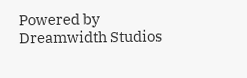Powered by Dreamwidth Studios